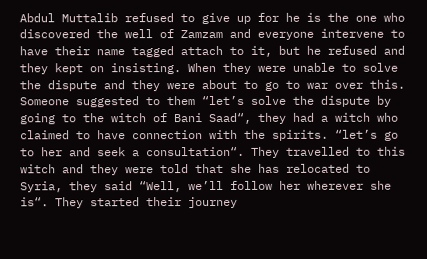Abdul Muttalib refused to give up for he is the one who discovered the well of Zamzam and everyone intervene to have their name tagged attach to it, but he refused and they kept on insisting. When they were unable to solve the dispute and they were about to go to war over this. Someone suggested to them “let’s solve the dispute by going to the witch of Bani Saad“, they had a witch who claimed to have connection with the spirits. “let’s go to her and seek a consultation“. They travelled to this witch and they were told that she has relocated to Syria, they said “Well, we’ll follow her wherever she is“. They started their journey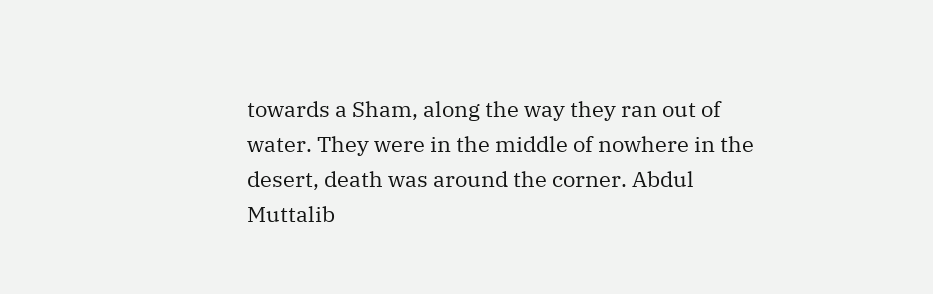towards a Sham, along the way they ran out of water. They were in the middle of nowhere in the desert, death was around the corner. Abdul Muttalib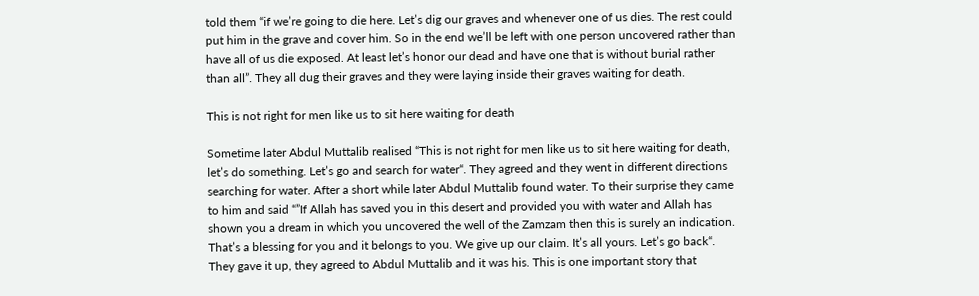told them “if we’re going to die here. Let’s dig our graves and whenever one of us dies. The rest could put him in the grave and cover him. So in the end we’ll be left with one person uncovered rather than have all of us die exposed. At least let’s honor our dead and have one that is without burial rather than all”. They all dug their graves and they were laying inside their graves waiting for death.

This is not right for men like us to sit here waiting for death

Sometime later Abdul Muttalib realised “This is not right for men like us to sit here waiting for death, let’s do something. Let’s go and search for water“. They agreed and they went in different directions searching for water. After a short while later Abdul Muttalib found water. To their surprise they came to him and said “”If Allah has saved you in this desert and provided you with water and Allah has shown you a dream in which you uncovered the well of the Zamzam then this is surely an indication. That’s a blessing for you and it belongs to you. We give up our claim. It’s all yours. Let’s go back“. They gave it up, they agreed to Abdul Muttalib and it was his. This is one important story that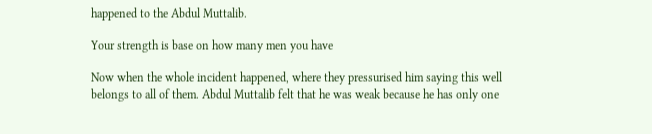happened to the Abdul Muttalib.

Your strength is base on how many men you have

Now when the whole incident happened, where they pressurised him saying this well belongs to all of them. Abdul Muttalib felt that he was weak because he has only one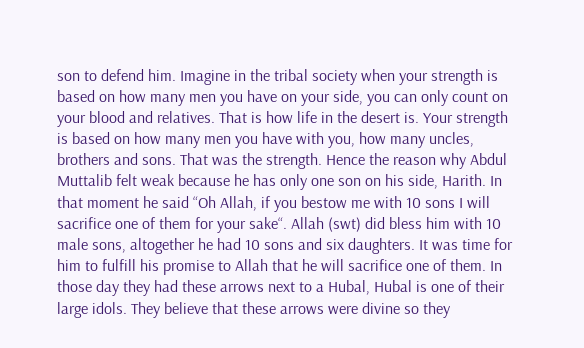son to defend him. Imagine in the tribal society when your strength is based on how many men you have on your side, you can only count on your blood and relatives. That is how life in the desert is. Your strength is based on how many men you have with you, how many uncles, brothers and sons. That was the strength. Hence the reason why Abdul Muttalib felt weak because he has only one son on his side, Harith. In that moment he said “Oh Allah, if you bestow me with 10 sons I will sacrifice one of them for your sake“. Allah (swt) did bless him with 10 male sons, altogether he had 10 sons and six daughters. It was time for him to fulfill his promise to Allah that he will sacrifice one of them. In those day they had these arrows next to a Hubal, Hubal is one of their large idols. They believe that these arrows were divine so they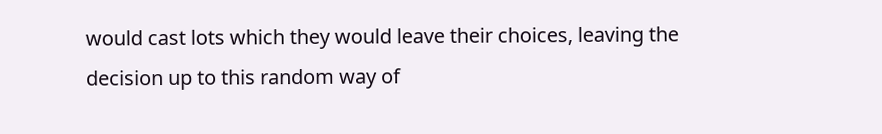would cast lots which they would leave their choices, leaving the decision up to this random way of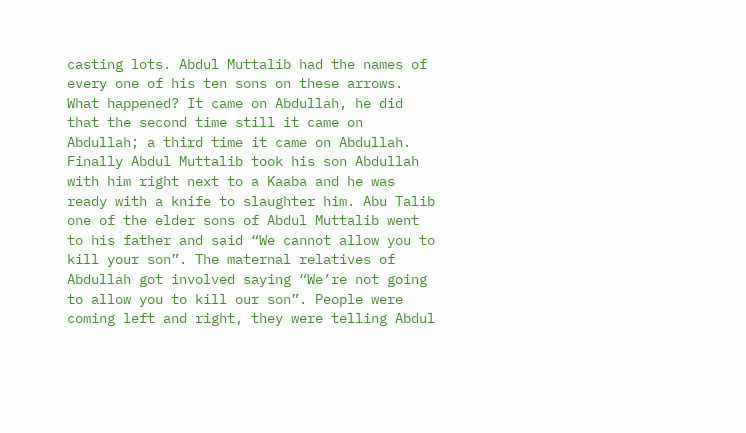casting lots. Abdul Muttalib had the names of every one of his ten sons on these arrows. What happened? It came on Abdullah, he did that the second time still it came on Abdullah; a third time it came on Abdullah. Finally Abdul Muttalib took his son Abdullah with him right next to a Kaaba and he was ready with a knife to slaughter him. Abu Talib one of the elder sons of Abdul Muttalib went to his father and said “We cannot allow you to kill your son”. The maternal relatives of Abdullah got involved saying “We’re not going to allow you to kill our son”. People were coming left and right, they were telling Abdul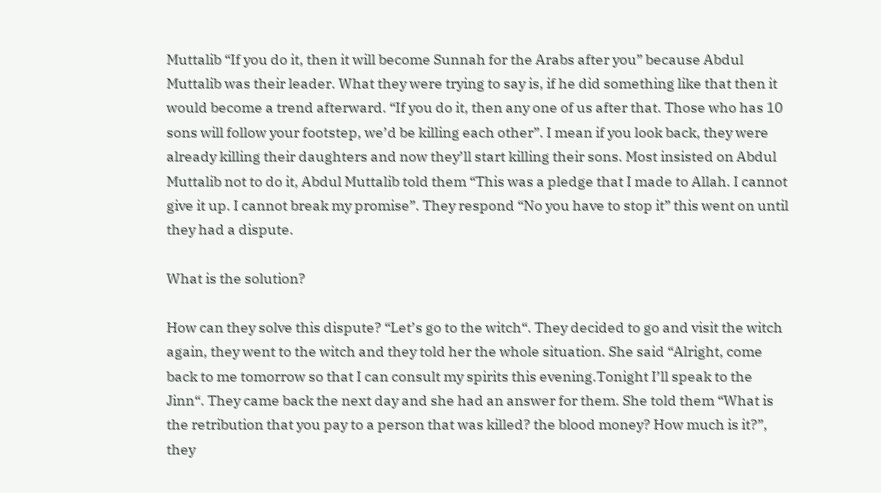Muttalib “If you do it, then it will become Sunnah for the Arabs after you” because Abdul Muttalib was their leader. What they were trying to say is, if he did something like that then it would become a trend afterward. “If you do it, then any one of us after that. Those who has 10 sons will follow your footstep, we’d be killing each other”. I mean if you look back, they were already killing their daughters and now they’ll start killing their sons. Most insisted on Abdul Muttalib not to do it, Abdul Muttalib told them “This was a pledge that I made to Allah. I cannot give it up. I cannot break my promise”. They respond “No you have to stop it” this went on until they had a dispute.

What is the solution?

How can they solve this dispute? “Let’s go to the witch“. They decided to go and visit the witch again, they went to the witch and they told her the whole situation. She said “Alright, come back to me tomorrow so that I can consult my spirits this evening.Tonight I’ll speak to the Jinn“. They came back the next day and she had an answer for them. She told them “What is the retribution that you pay to a person that was killed? the blood money? How much is it?”, they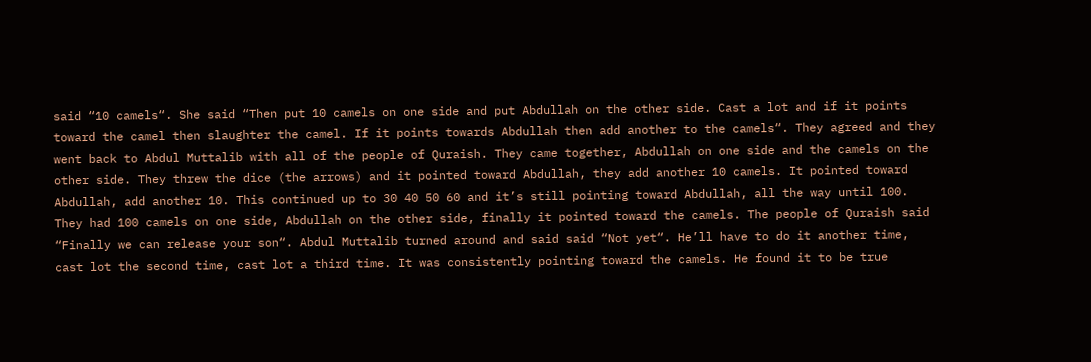said “10 camels“. She said “Then put 10 camels on one side and put Abdullah on the other side. Cast a lot and if it points toward the camel then slaughter the camel. If it points towards Abdullah then add another to the camels“. They agreed and they went back to Abdul Muttalib with all of the people of Quraish. They came together, Abdullah on one side and the camels on the other side. They threw the dice (the arrows) and it pointed toward Abdullah, they add another 10 camels. It pointed toward Abdullah, add another 10. This continued up to 30 40 50 60 and it’s still pointing toward Abdullah, all the way until 100. They had 100 camels on one side, Abdullah on the other side, finally it pointed toward the camels. The people of Quraish said “Finally we can release your son“. Abdul Muttalib turned around and said said “Not yet“. He’ll have to do it another time, cast lot the second time, cast lot a third time. It was consistently pointing toward the camels. He found it to be true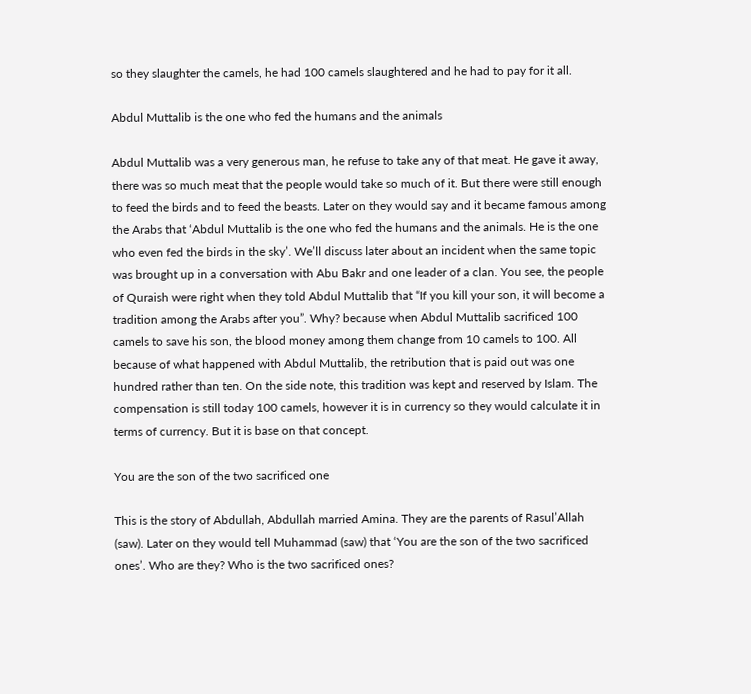so they slaughter the camels, he had 100 camels slaughtered and he had to pay for it all.

Abdul Muttalib is the one who fed the humans and the animals

Abdul Muttalib was a very generous man, he refuse to take any of that meat. He gave it away, there was so much meat that the people would take so much of it. But there were still enough to feed the birds and to feed the beasts. Later on they would say and it became famous among the Arabs that ‘Abdul Muttalib is the one who fed the humans and the animals. He is the one who even fed the birds in the sky’. We’ll discuss later about an incident when the same topic was brought up in a conversation with Abu Bakr and one leader of a clan. You see, the people of Quraish were right when they told Abdul Muttalib that “If you kill your son, it will become a tradition among the Arabs after you”. Why? because when Abdul Muttalib sacrificed 100 camels to save his son, the blood money among them change from 10 camels to 100. All because of what happened with Abdul Muttalib, the retribution that is paid out was one hundred rather than ten. On the side note, this tradition was kept and reserved by Islam. The compensation is still today 100 camels, however it is in currency so they would calculate it in terms of currency. But it is base on that concept.

You are the son of the two sacrificed one

This is the story of Abdullah, Abdullah married Amina. They are the parents of Rasul’Allah (saw). Later on they would tell Muhammad (saw) that ‘You are the son of the two sacrificed ones’. Who are they? Who is the two sacrificed ones?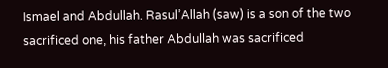Ismael and Abdullah. Rasul’Allah (saw) is a son of the two sacrificed one, his father Abdullah was sacrificed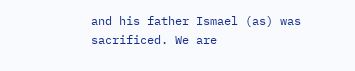and his father Ismael (as) was sacrificed. We are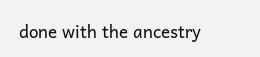done with the ancestry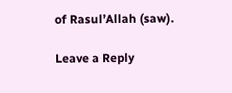of Rasul’Allah (saw).

Leave a Reply